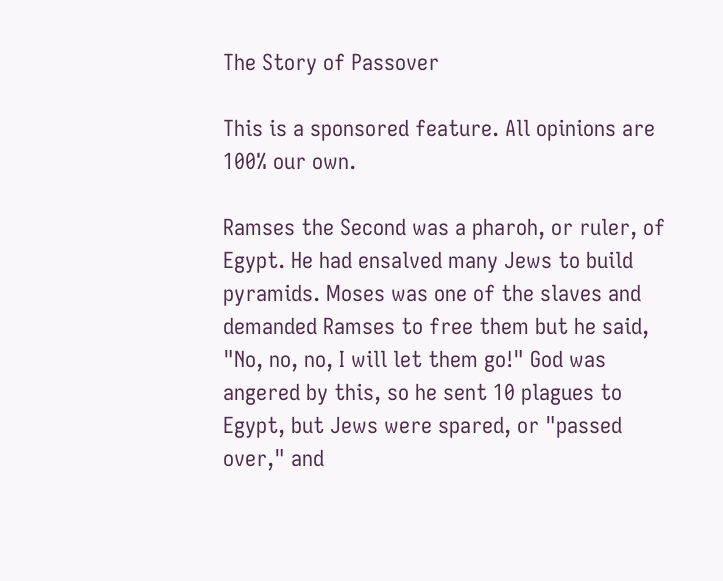The Story of Passover

This is a sponsored feature. All opinions are 100% our own.

Ramses the Second was a pharoh, or ruler, of Egypt. He had ensalved many Jews to build pyramids. Moses was one of the slaves and demanded Ramses to free them but he said, "No, no, no, I will let them go!" God was angered by this, so he sent 10 plagues to Egypt, but Jews were spared, or "passed over," and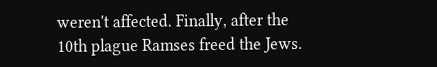weren't affected. Finally, after the 10th plague Ramses freed the Jews.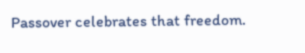Passover celebrates that freedom.